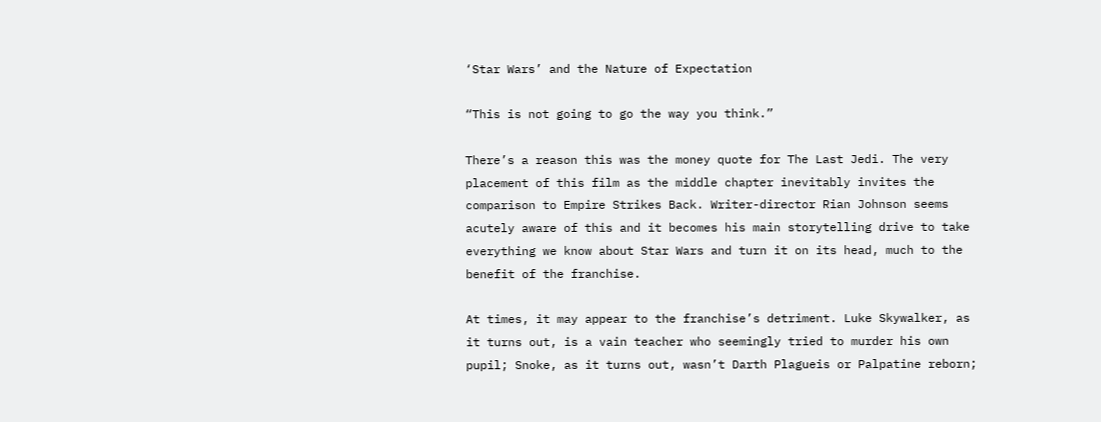‘Star Wars’ and the Nature of Expectation

“This is not going to go the way you think.”

There’s a reason this was the money quote for The Last Jedi. The very placement of this film as the middle chapter inevitably invites the comparison to Empire Strikes Back. Writer-director Rian Johnson seems acutely aware of this and it becomes his main storytelling drive to take everything we know about Star Wars and turn it on its head, much to the benefit of the franchise.

At times, it may appear to the franchise’s detriment. Luke Skywalker, as it turns out, is a vain teacher who seemingly tried to murder his own pupil; Snoke, as it turns out, wasn’t Darth Plagueis or Palpatine reborn;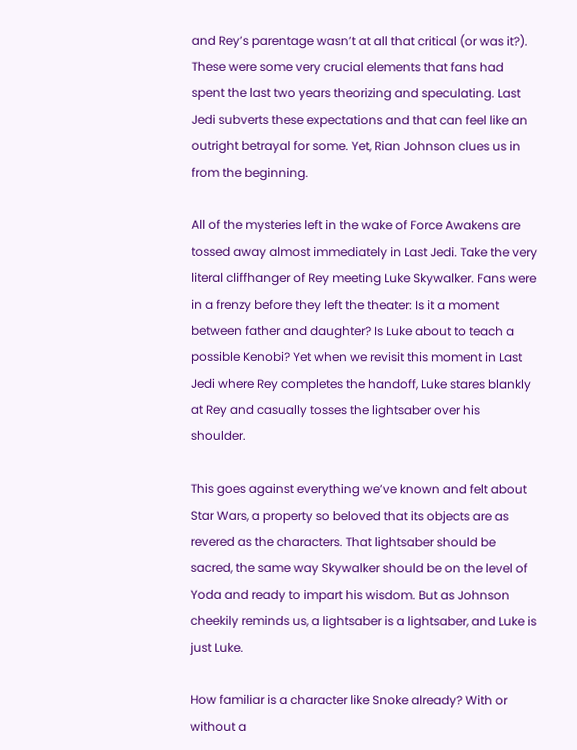and Rey’s parentage wasn’t at all that critical (or was it?). These were some very crucial elements that fans had spent the last two years theorizing and speculating. Last Jedi subverts these expectations and that can feel like an outright betrayal for some. Yet, Rian Johnson clues us in from the beginning.

All of the mysteries left in the wake of Force Awakens are tossed away almost immediately in Last Jedi. Take the very literal cliffhanger of Rey meeting Luke Skywalker. Fans were in a frenzy before they left the theater: Is it a moment between father and daughter? Is Luke about to teach a possible Kenobi? Yet when we revisit this moment in Last Jedi where Rey completes the handoff, Luke stares blankly at Rey and casually tosses the lightsaber over his shoulder.

This goes against everything we’ve known and felt about Star Wars, a property so beloved that its objects are as revered as the characters. That lightsaber should be sacred, the same way Skywalker should be on the level of Yoda and ready to impart his wisdom. But as Johnson cheekily reminds us, a lightsaber is a lightsaber, and Luke is just Luke.

How familiar is a character like Snoke already? With or without a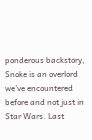ponderous backstory, Snoke is an overlord we’ve encountered before and not just in Star Wars. Last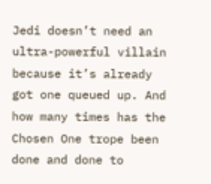Jedi doesn’t need an ultra-powerful villain because it’s already got one queued up. And how many times has the Chosen One trope been done and done to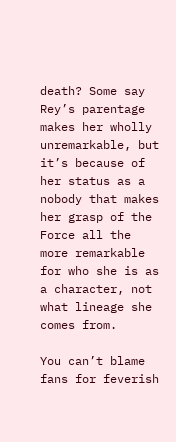death? Some say Rey’s parentage makes her wholly unremarkable, but it’s because of her status as a nobody that makes her grasp of the Force all the more remarkable for who she is as a character, not what lineage she comes from.

You can’t blame fans for feverish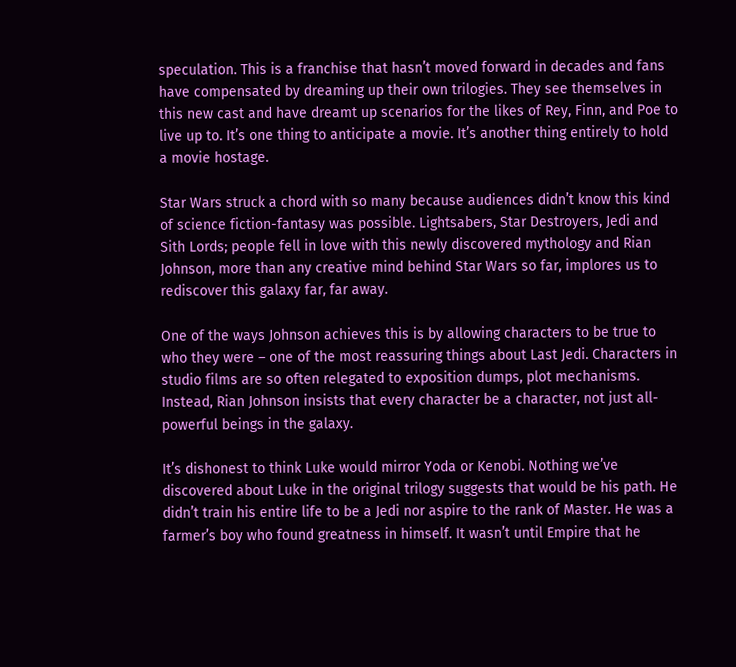speculation. This is a franchise that hasn’t moved forward in decades and fans have compensated by dreaming up their own trilogies. They see themselves in this new cast and have dreamt up scenarios for the likes of Rey, Finn, and Poe to live up to. It’s one thing to anticipate a movie. It’s another thing entirely to hold a movie hostage.

Star Wars struck a chord with so many because audiences didn’t know this kind of science fiction-fantasy was possible. Lightsabers, Star Destroyers, Jedi and Sith Lords; people fell in love with this newly discovered mythology and Rian Johnson, more than any creative mind behind Star Wars so far, implores us to rediscover this galaxy far, far away.

One of the ways Johnson achieves this is by allowing characters to be true to who they were – one of the most reassuring things about Last Jedi. Characters in studio films are so often relegated to exposition dumps, plot mechanisms. Instead, Rian Johnson insists that every character be a character, not just all-powerful beings in the galaxy.

It’s dishonest to think Luke would mirror Yoda or Kenobi. Nothing we’ve discovered about Luke in the original trilogy suggests that would be his path. He didn’t train his entire life to be a Jedi nor aspire to the rank of Master. He was a farmer’s boy who found greatness in himself. It wasn’t until Empire that he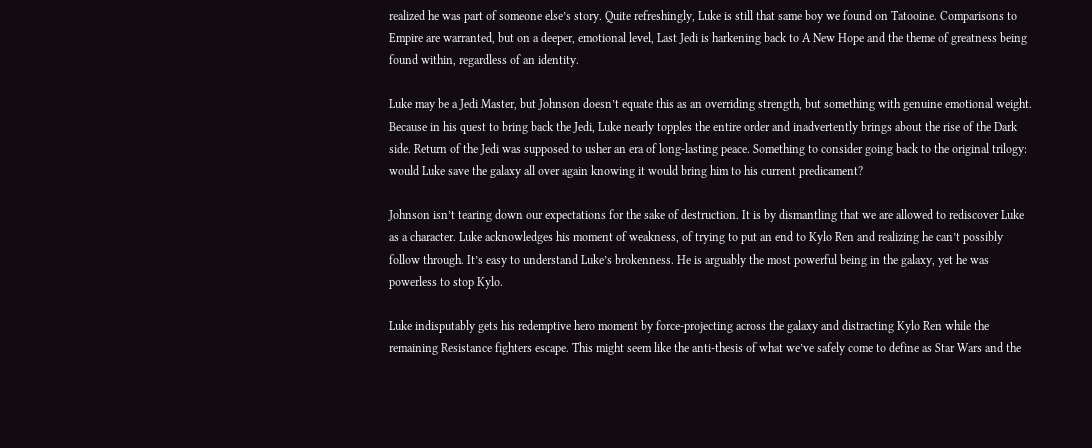realized he was part of someone else’s story. Quite refreshingly, Luke is still that same boy we found on Tatooine. Comparisons to Empire are warranted, but on a deeper, emotional level, Last Jedi is harkening back to A New Hope and the theme of greatness being found within, regardless of an identity.

Luke may be a Jedi Master, but Johnson doesn’t equate this as an overriding strength, but something with genuine emotional weight. Because in his quest to bring back the Jedi, Luke nearly topples the entire order and inadvertently brings about the rise of the Dark side. Return of the Jedi was supposed to usher an era of long-lasting peace. Something to consider going back to the original trilogy: would Luke save the galaxy all over again knowing it would bring him to his current predicament?

Johnson isn’t tearing down our expectations for the sake of destruction. It is by dismantling that we are allowed to rediscover Luke as a character. Luke acknowledges his moment of weakness, of trying to put an end to Kylo Ren and realizing he can’t possibly follow through. It’s easy to understand Luke’s brokenness. He is arguably the most powerful being in the galaxy, yet he was powerless to stop Kylo.

Luke indisputably gets his redemptive hero moment by force-projecting across the galaxy and distracting Kylo Ren while the remaining Resistance fighters escape. This might seem like the anti-thesis of what we’ve safely come to define as Star Wars and the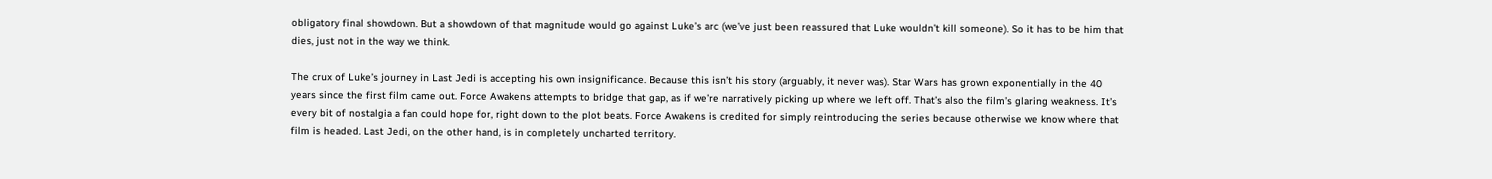obligatory final showdown. But a showdown of that magnitude would go against Luke’s arc (we’ve just been reassured that Luke wouldn’t kill someone). So it has to be him that dies, just not in the way we think.

The crux of Luke’s journey in Last Jedi is accepting his own insignificance. Because this isn’t his story (arguably, it never was). Star Wars has grown exponentially in the 40 years since the first film came out. Force Awakens attempts to bridge that gap, as if we’re narratively picking up where we left off. That’s also the film’s glaring weakness. It’s every bit of nostalgia a fan could hope for, right down to the plot beats. Force Awakens is credited for simply reintroducing the series because otherwise we know where that film is headed. Last Jedi, on the other hand, is in completely uncharted territory.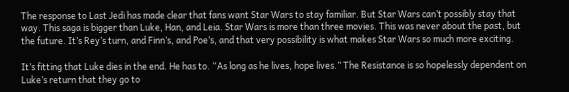The response to Last Jedi has made clear that fans want Star Wars to stay familiar. But Star Wars can’t possibly stay that way. This saga is bigger than Luke, Han, and Leia. Star Wars is more than three movies. This was never about the past, but the future. It’s Rey’s turn, and Finn’s, and Poe’s, and that very possibility is what makes Star Wars so much more exciting.

It’s fitting that Luke dies in the end. He has to. “As long as he lives, hope lives.” The Resistance is so hopelessly dependent on Luke’s return that they go to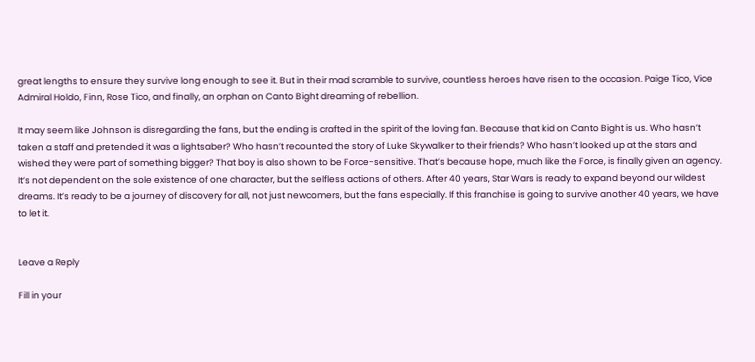great lengths to ensure they survive long enough to see it. But in their mad scramble to survive, countless heroes have risen to the occasion. Paige Tico, Vice Admiral Holdo, Finn, Rose Tico, and finally, an orphan on Canto Bight dreaming of rebellion.

It may seem like Johnson is disregarding the fans, but the ending is crafted in the spirit of the loving fan. Because that kid on Canto Bight is us. Who hasn’t taken a staff and pretended it was a lightsaber? Who hasn’t recounted the story of Luke Skywalker to their friends? Who hasn’t looked up at the stars and wished they were part of something bigger? That boy is also shown to be Force-sensitive. That’s because hope, much like the Force, is finally given an agency. It’s not dependent on the sole existence of one character, but the selfless actions of others. After 40 years, Star Wars is ready to expand beyond our wildest dreams. It’s ready to be a journey of discovery for all, not just newcomers, but the fans especially. If this franchise is going to survive another 40 years, we have to let it.


Leave a Reply

Fill in your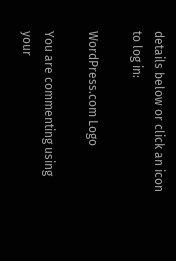details below or click an icon to log in:

WordPress.com Logo

You are commenting using your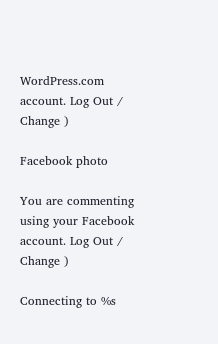WordPress.com account. Log Out /  Change )

Facebook photo

You are commenting using your Facebook account. Log Out /  Change )

Connecting to %s